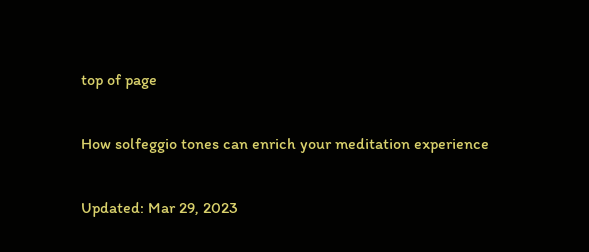top of page

How solfeggio tones can enrich your meditation experience

Updated: Mar 29, 2023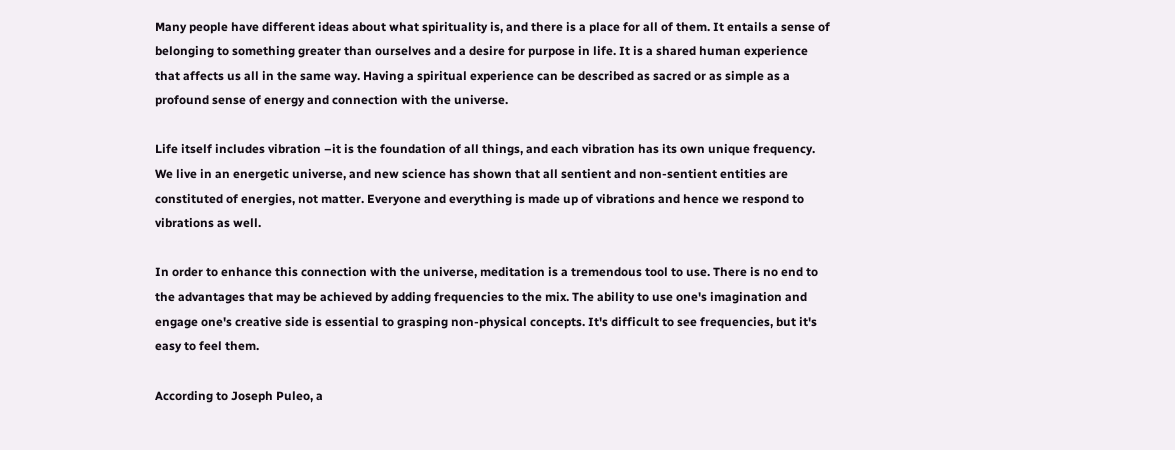Many people have different ideas about what spirituality is, and there is a place for all of them. It entails a sense of belonging to something greater than ourselves and a desire for purpose in life. It is a shared human experience that affects us all in the same way. Having a spiritual experience can be described as sacred or as simple as a profound sense of energy and connection with the universe.

Life itself includes vibration –it is the foundation of all things, and each vibration has its own unique frequency. We live in an energetic universe, and new science has shown that all sentient and non-sentient entities are constituted of energies, not matter. Everyone and everything is made up of vibrations and hence we respond to vibrations as well.

In order to enhance this connection with the universe, meditation is a tremendous tool to use. There is no end to the advantages that may be achieved by adding frequencies to the mix. The ability to use one's imagination and engage one's creative side is essential to grasping non-physical concepts. It's difficult to see frequencies, but it's easy to feel them.

According to Joseph Puleo, a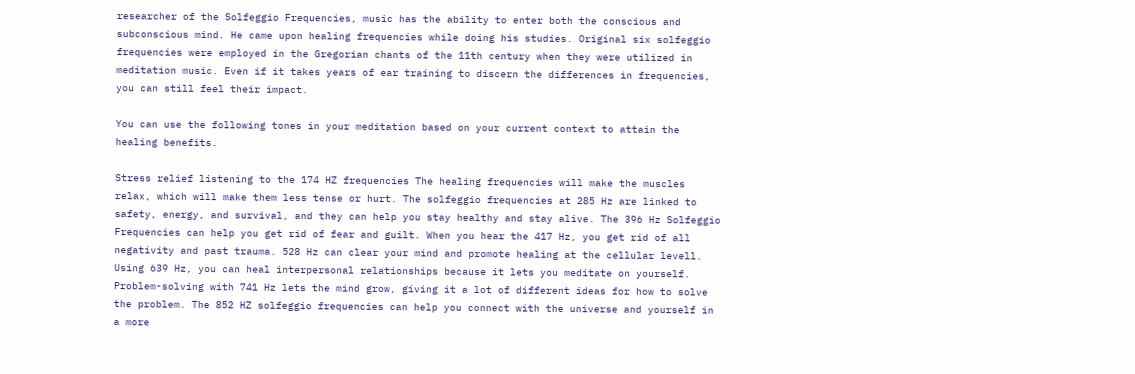researcher of the Solfeggio Frequencies, music has the ability to enter both the conscious and subconscious mind. He came upon healing frequencies while doing his studies. Original six solfeggio frequencies were employed in the Gregorian chants of the 11th century when they were utilized in meditation music. Even if it takes years of ear training to discern the differences in frequencies, you can still feel their impact.

You can use the following tones in your meditation based on your current context to attain the healing benefits.

Stress relief listening to the 174 HZ frequencies The healing frequencies will make the muscles relax, which will make them less tense or hurt. The solfeggio frequencies at 285 Hz are linked to safety, energy, and survival, and they can help you stay healthy and stay alive. The 396 Hz Solfeggio Frequencies can help you get rid of fear and guilt. When you hear the 417 Hz, you get rid of all negativity and past trauma. 528 Hz can clear your mind and promote healing at the cellular levell. Using 639 Hz, you can heal interpersonal relationships because it lets you meditate on yourself. Problem-solving with 741 Hz lets the mind grow, giving it a lot of different ideas for how to solve the problem. The 852 HZ solfeggio frequencies can help you connect with the universe and yourself in a more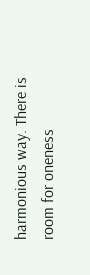harmonious way. There is room for oneness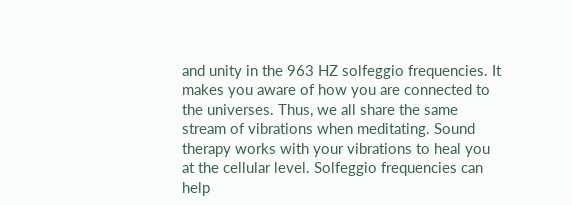and unity in the 963 HZ solfeggio frequencies. It makes you aware of how you are connected to the universes. Thus, we all share the same stream of vibrations when meditating. Sound therapy works with your vibrations to heal you at the cellular level. Solfeggio frequencies can help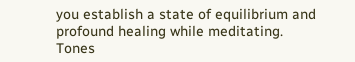you establish a state of equilibrium and profound healing while meditating. Tones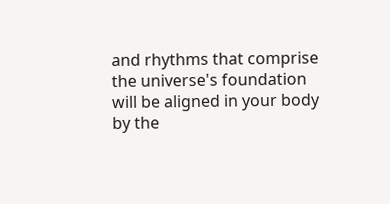and rhythms that comprise the universe's foundation will be aligned in your body by the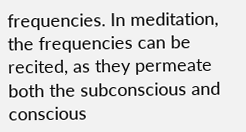frequencies. In meditation, the frequencies can be recited, as they permeate both the subconscious and conscious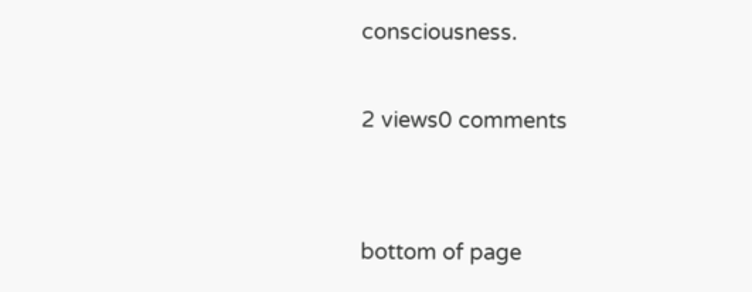consciousness.

2 views0 comments


bottom of page